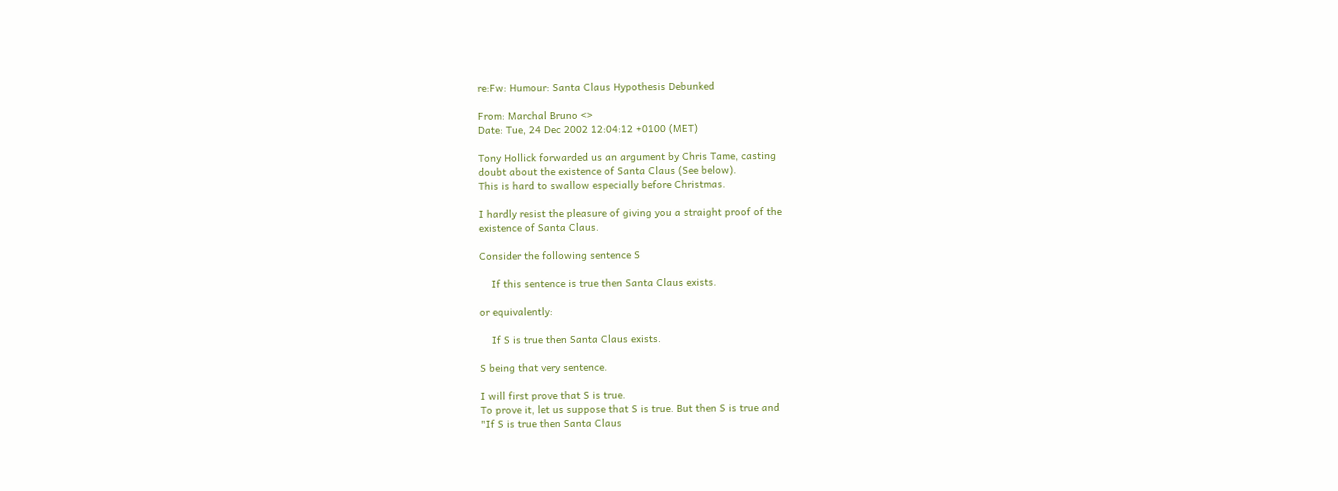re:Fw: Humour: Santa Claus Hypothesis Debunked

From: Marchal Bruno <>
Date: Tue, 24 Dec 2002 12:04:12 +0100 (MET)

Tony Hollick forwarded us an argument by Chris Tame, casting
doubt about the existence of Santa Claus (See below).
This is hard to swallow especially before Christmas.

I hardly resist the pleasure of giving you a straight proof of the
existence of Santa Claus.

Consider the following sentence S

    If this sentence is true then Santa Claus exists.

or equivalently:

    If S is true then Santa Claus exists.

S being that very sentence.

I will first prove that S is true.
To prove it, let us suppose that S is true. But then S is true and
"If S is true then Santa Claus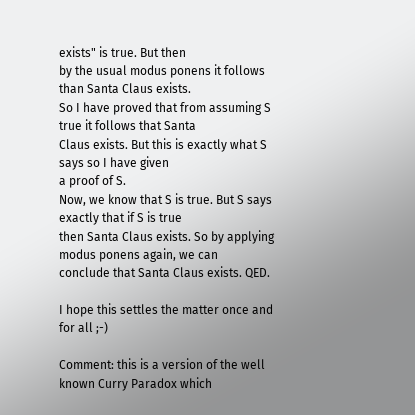exists" is true. But then
by the usual modus ponens it follows than Santa Claus exists.
So I have proved that from assuming S true it follows that Santa
Claus exists. But this is exactly what S says so I have given
a proof of S.
Now, we know that S is true. But S says exactly that if S is true
then Santa Claus exists. So by applying modus ponens again, we can
conclude that Santa Claus exists. QED.

I hope this settles the matter once and for all ;-)

Comment: this is a version of the well known Curry Paradox which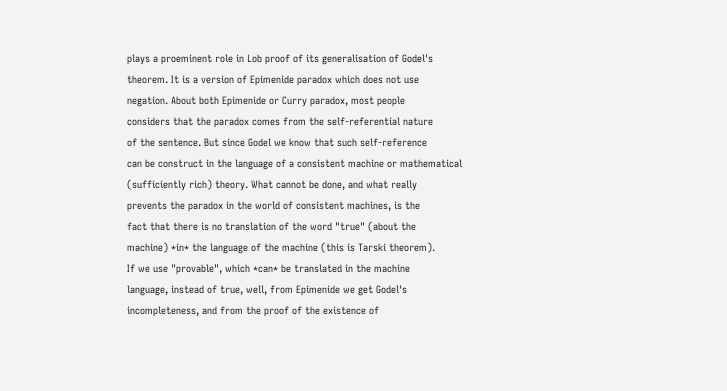plays a proeminent role in Lob proof of its generalisation of Godel's
theorem. It is a version of Epimenide paradox which does not use
negation. About both Epimenide or Curry paradox, most people
considers that the paradox comes from the self-referential nature
of the sentence. But since Godel we know that such self-reference
can be construct in the language of a consistent machine or mathematical
(sufficiently rich) theory. What cannot be done, and what really
prevents the paradox in the world of consistent machines, is the
fact that there is no translation of the word "true" (about the
machine) *in* the language of the machine (this is Tarski theorem).
If we use "provable", which *can* be translated in the machine
language, instead of true, well, from Epimenide we get Godel's
incompleteness, and from the proof of the existence of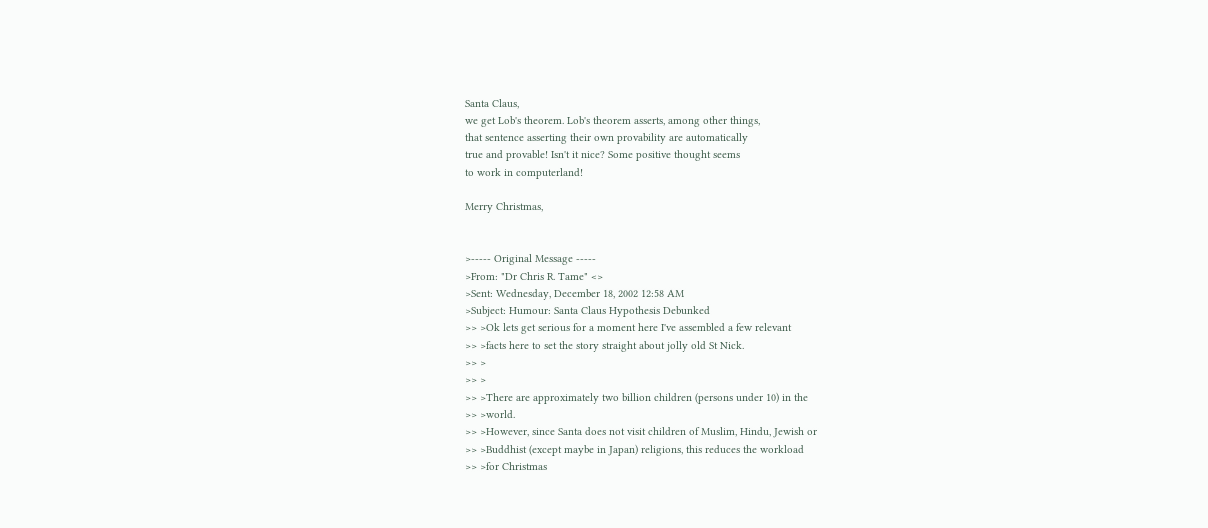Santa Claus,
we get Lob's theorem. Lob's theorem asserts, among other things,
that sentence asserting their own provability are automatically
true and provable! Isn't it nice? Some positive thought seems
to work in computerland!

Merry Christmas,


>----- Original Message -----
>From: "Dr Chris R. Tame" <>
>Sent: Wednesday, December 18, 2002 12:58 AM
>Subject: Humour: Santa Claus Hypothesis Debunked
>> >Ok lets get serious for a moment here I've assembled a few relevant
>> >facts here to set the story straight about jolly old St Nick.
>> >
>> >
>> >There are approximately two billion children (persons under 10) in the
>> >world.
>> >However, since Santa does not visit children of Muslim, Hindu, Jewish or
>> >Buddhist (except maybe in Japan) religions, this reduces the workload
>> >for Christmas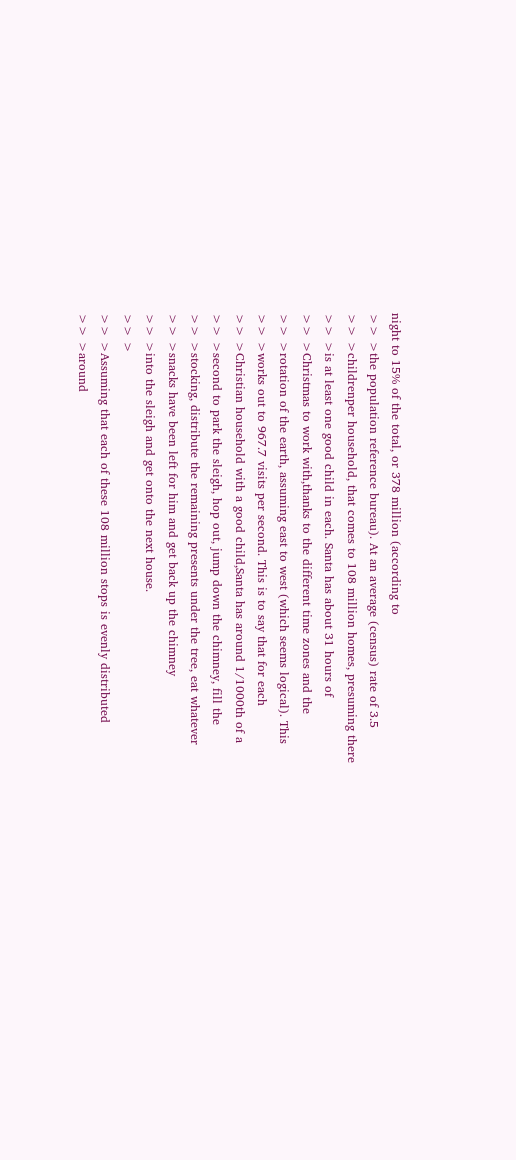night to 15% of the total, or 378 million (according to
>> >the population reference bureau). At an average (census) rate of 3.5
>> >childrenper household, that comes to 108 million homes, presuming there
>> >is at least one good child in each. Santa has about 31 hours of
>> >Christmas to work with,thanks to the different time zones and the
>> >rotation of the earth, assuming east to west (which seems logical). This
>> >works out to 967.7 visits per second. This is to say that for each
>> >Christian household with a good child,Santa has around 1/1000th of a
>> >second to park the sleigh, hop out, jump down the chimney, fill the
>> >stocking, distribute the remaining presents under the tree, eat whatever
>> >snacks have been left for him and get back up the chimney
>> >into the sleigh and get onto the next house.
>> >
>> >Assuming that each of these 108 million stops is evenly distributed
>> >around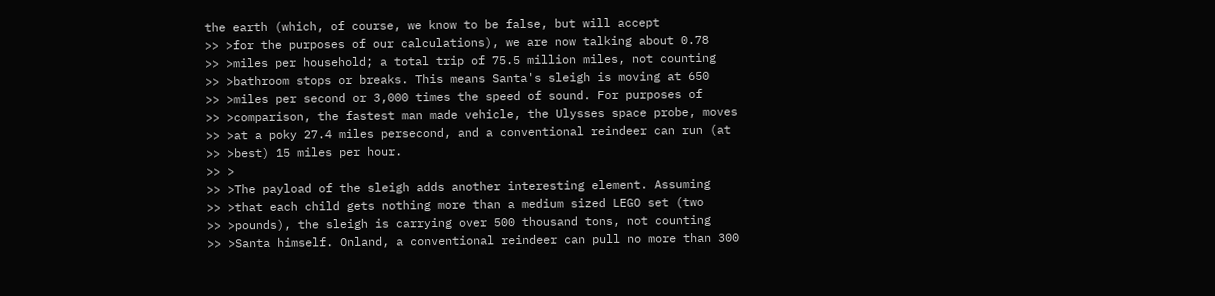the earth (which, of course, we know to be false, but will accept
>> >for the purposes of our calculations), we are now talking about 0.78
>> >miles per household; a total trip of 75.5 million miles, not counting
>> >bathroom stops or breaks. This means Santa's sleigh is moving at 650
>> >miles per second or 3,000 times the speed of sound. For purposes of
>> >comparison, the fastest man made vehicle, the Ulysses space probe, moves
>> >at a poky 27.4 miles persecond, and a conventional reindeer can run (at
>> >best) 15 miles per hour.
>> >
>> >The payload of the sleigh adds another interesting element. Assuming
>> >that each child gets nothing more than a medium sized LEGO set (two
>> >pounds), the sleigh is carrying over 500 thousand tons, not counting
>> >Santa himself. Onland, a conventional reindeer can pull no more than 300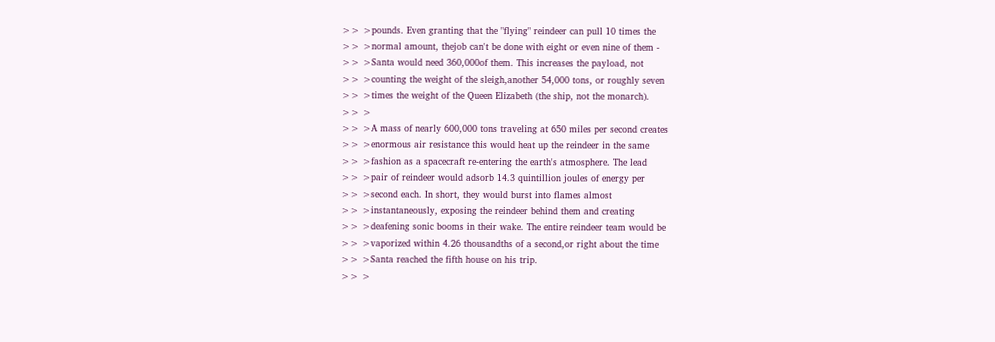>> >pounds. Even granting that the "flying" reindeer can pull 10 times the
>> >normal amount, thejob can't be done with eight or even nine of them -
>> >Santa would need 360,000of them. This increases the payload, not
>> >counting the weight of the sleigh,another 54,000 tons, or roughly seven
>> >times the weight of the Queen Elizabeth (the ship, not the monarch).
>> >
>> >A mass of nearly 600,000 tons traveling at 650 miles per second creates
>> >enormous air resistance this would heat up the reindeer in the same
>> >fashion as a spacecraft re-entering the earth's atmosphere. The lead
>> >pair of reindeer would adsorb 14.3 quintillion joules of energy per
>> >second each. In short, they would burst into flames almost
>> >instantaneously, exposing the reindeer behind them and creating
>> >deafening sonic booms in their wake. The entire reindeer team would be
>> >vaporized within 4.26 thousandths of a second,or right about the time
>> >Santa reached the fifth house on his trip.
>> >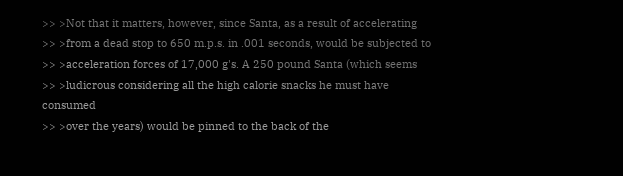>> >Not that it matters, however, since Santa, as a result of accelerating
>> >from a dead stop to 650 m.p.s. in .001 seconds, would be subjected to
>> >acceleration forces of 17,000 g's. A 250 pound Santa (which seems
>> >ludicrous considering all the high calorie snacks he must have consumed
>> >over the years) would be pinned to the back of the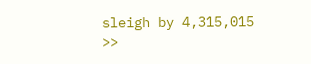sleigh by 4,315,015
>>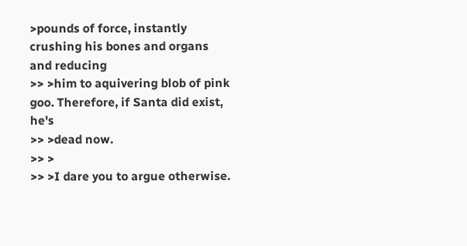>pounds of force, instantly crushing his bones and organs and reducing
>> >him to aquivering blob of pink goo. Therefore, if Santa did exist, he's
>> >dead now.
>> >
>> >I dare you to argue otherwise.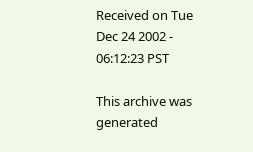Received on Tue Dec 24 2002 - 06:12:23 PST

This archive was generated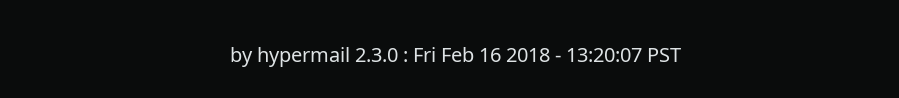by hypermail 2.3.0 : Fri Feb 16 2018 - 13:20:07 PST